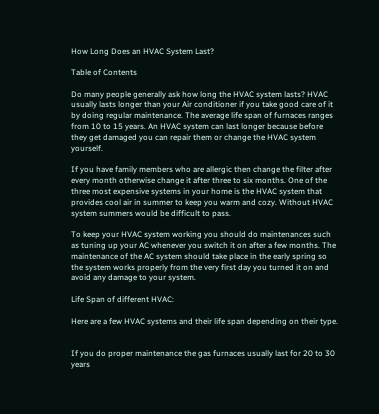How Long Does an HVAC System Last?

Table of Contents

Do many people generally ask how long the HVAC system lasts? HVAC usually lasts longer than your Air conditioner if you take good care of it by doing regular maintenance. The average life span of furnaces ranges from 10 to 15 years. An HVAC system can last longer because before they get damaged you can repair them or change the HVAC system yourself.

If you have family members who are allergic then change the filter after every month otherwise change it after three to six months. One of the three most expensive systems in your home is the HVAC system that provides cool air in summer to keep you warm and cozy. Without HVAC system summers would be difficult to pass.

To keep your HVAC system working you should do maintenances such as tuning up your AC whenever you switch it on after a few months. The maintenance of the AC system should take place in the early spring so the system works properly from the very first day you turned it on and avoid any damage to your system.

Life Span of different HVAC:

Here are a few HVAC systems and their life span depending on their type.


If you do proper maintenance the gas furnaces usually last for 20 to 30 years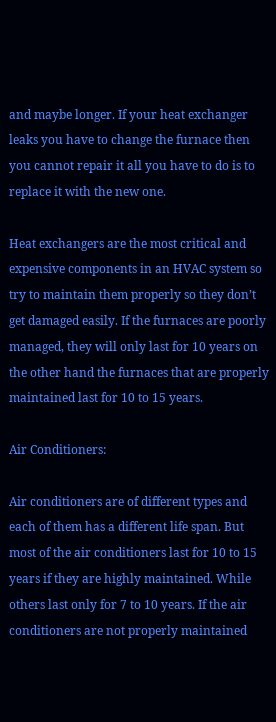and maybe longer. If your heat exchanger leaks you have to change the furnace then you cannot repair it all you have to do is to replace it with the new one.

Heat exchangers are the most critical and expensive components in an HVAC system so try to maintain them properly so they don’t get damaged easily. If the furnaces are poorly managed, they will only last for 10 years on the other hand the furnaces that are properly maintained last for 10 to 15 years.

Air Conditioners:

Air conditioners are of different types and each of them has a different life span. But most of the air conditioners last for 10 to 15 years if they are highly maintained. While others last only for 7 to 10 years. If the air conditioners are not properly maintained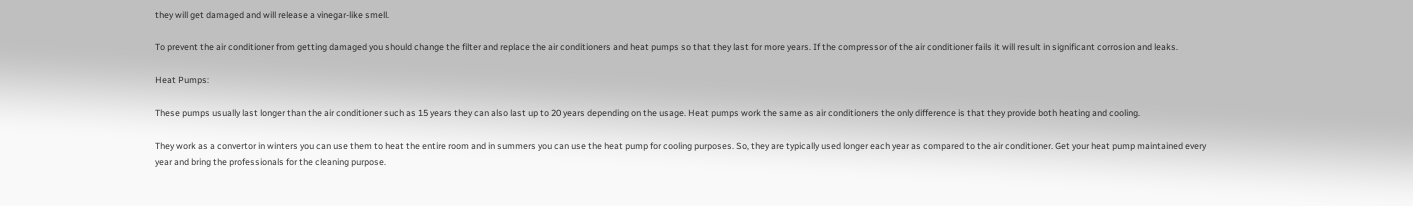they will get damaged and will release a vinegar-like smell.

To prevent the air conditioner from getting damaged you should change the filter and replace the air conditioners and heat pumps so that they last for more years. If the compressor of the air conditioner fails it will result in significant corrosion and leaks.

Heat Pumps:

These pumps usually last longer than the air conditioner such as 15 years they can also last up to 20 years depending on the usage. Heat pumps work the same as air conditioners the only difference is that they provide both heating and cooling.

They work as a convertor in winters you can use them to heat the entire room and in summers you can use the heat pump for cooling purposes. So, they are typically used longer each year as compared to the air conditioner. Get your heat pump maintained every year and bring the professionals for the cleaning purpose.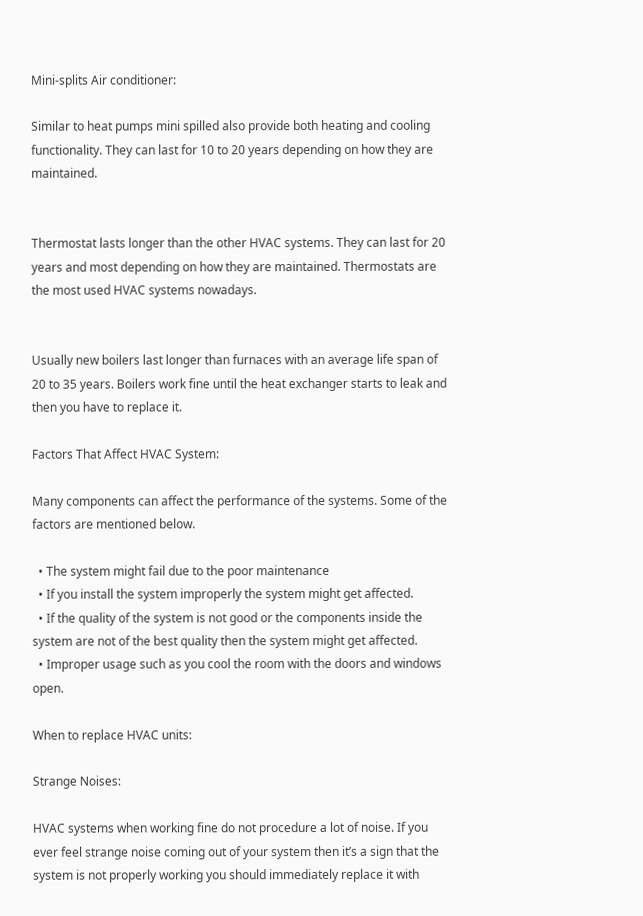Mini-splits Air conditioner:

Similar to heat pumps mini spilled also provide both heating and cooling functionality. They can last for 10 to 20 years depending on how they are maintained.


Thermostat lasts longer than the other HVAC systems. They can last for 20 years and most depending on how they are maintained. Thermostats are the most used HVAC systems nowadays.


Usually new boilers last longer than furnaces with an average life span of 20 to 35 years. Boilers work fine until the heat exchanger starts to leak and then you have to replace it.

Factors That Affect HVAC System:

Many components can affect the performance of the systems. Some of the factors are mentioned below.

  • The system might fail due to the poor maintenance
  • If you install the system improperly the system might get affected.
  • If the quality of the system is not good or the components inside the system are not of the best quality then the system might get affected.
  • Improper usage such as you cool the room with the doors and windows open.

When to replace HVAC units:

Strange Noises:

HVAC systems when working fine do not procedure a lot of noise. If you ever feel strange noise coming out of your system then it’s a sign that the system is not properly working you should immediately replace it with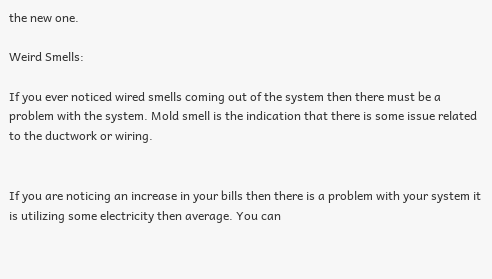the new one.

Weird Smells:

If you ever noticed wired smells coming out of the system then there must be a problem with the system. Mold smell is the indication that there is some issue related to the ductwork or wiring.


If you are noticing an increase in your bills then there is a problem with your system it is utilizing some electricity then average. You can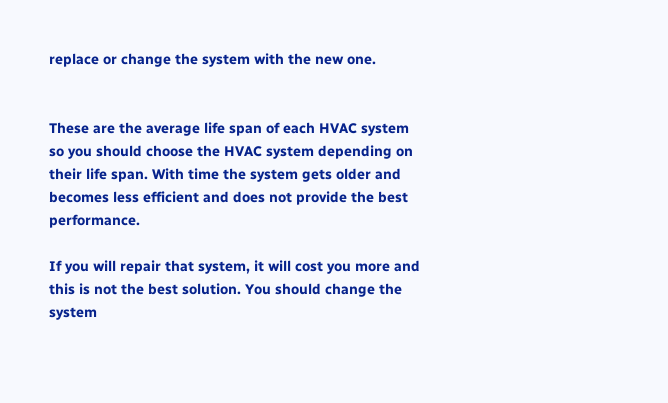replace or change the system with the new one.


These are the average life span of each HVAC system so you should choose the HVAC system depending on their life span. With time the system gets older and becomes less efficient and does not provide the best performance.

If you will repair that system, it will cost you more and this is not the best solution. You should change the system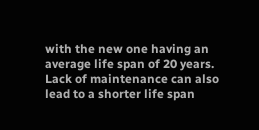with the new one having an average life span of 20 years.  Lack of maintenance can also lead to a shorter life span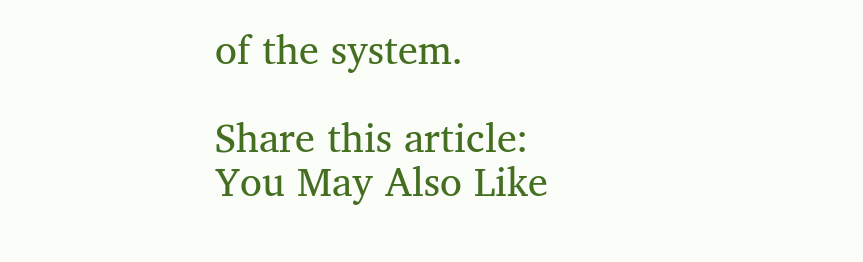of the system.

Share this article:
You May Also Like